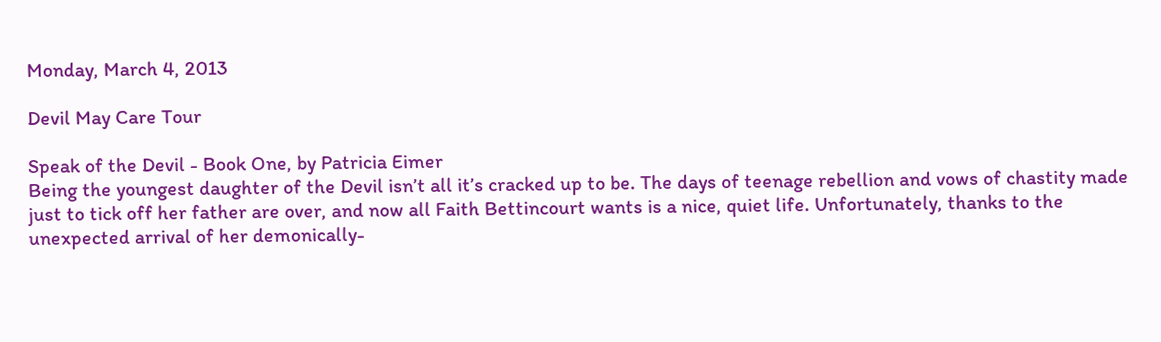Monday, March 4, 2013

Devil May Care Tour

Speak of the Devil - Book One, by Patricia Eimer
Being the youngest daughter of the Devil isn’t all it’s cracked up to be. The days of teenage rebellion and vows of chastity made just to tick off her father are over, and now all Faith Bettincourt wants is a nice, quiet life. Unfortunately, thanks to the unexpected arrival of her demonically-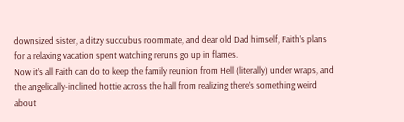downsized sister, a ditzy succubus roommate, and dear old Dad himself, Faith’s plans for a relaxing vacation spent watching reruns go up in flames.
Now it’s all Faith can do to keep the family reunion from Hell (literally) under wraps, and the angelically-inclined hottie across the hall from realizing there’s something weird about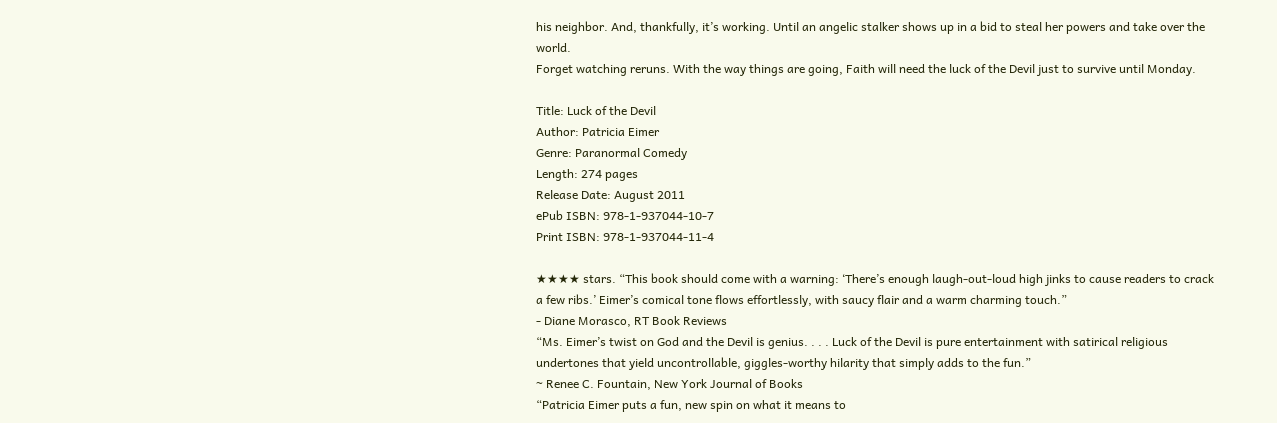his neighbor. And, thankfully, it’s working. Until an angelic stalker shows up in a bid to steal her powers and take over the world.
Forget watching reruns. With the way things are going, Faith will need the luck of the Devil just to survive until Monday.

Title: Luck of the Devil
Author: Patricia Eimer
Genre: Paranormal Comedy
Length: 274 pages
Release Date: August 2011
ePub ISBN: 978-1-937044-10-7
Print ISBN: 978-1-937044-11-4

★★★★ stars. “This book should come with a warning: ‘There’s enough laugh-out-loud high jinks to cause readers to crack a few ribs.’ Eimer’s comical tone flows effortlessly, with saucy flair and a warm charming touch.”
- Diane Morasco, RT Book Reviews
“Ms. Eimer’s twist on God and the Devil is genius. . . . Luck of the Devil is pure entertainment with satirical religious undertones that yield uncontrollable, giggles-worthy hilarity that simply adds to the fun.”
~ Renee C. Fountain, New York Journal of Books
“Patricia Eimer puts a fun, new spin on what it means to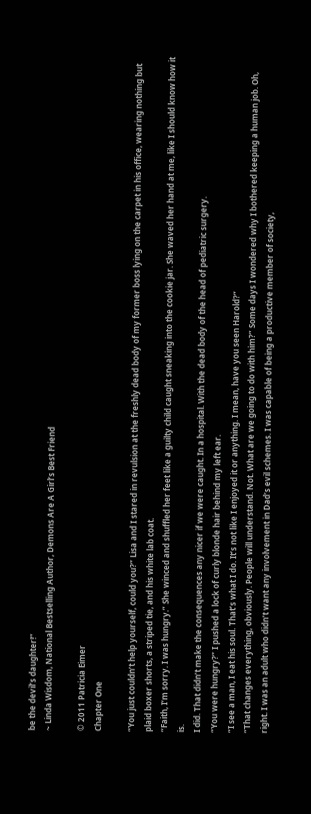be the devil’s daughter!”
~ Linda Wisdom, National Bestselling Author, Demons Are A Girl’s Best Friend

© 2011 Patricia Eimer
Chapter One

“You just couldn’t help yourself, could you?” Lisa and I stared in revulsion at the freshly dead body of my former boss lying on the carpet in his office, wearing nothing but plaid boxer shorts, a striped tie, and his white lab coat.
“Faith, I’m sorry. I was hungry.” She winced and shuffled her feet like a guilty child caught sneaking into the cookie jar. She waved her hand at me, like I should know how it is.
I did. That didn’t make the consequences any nicer if we were caught. In a hospital. With the dead body of the head of pediatric surgery.
“You were hungry?” I pushed a lock of curly blonde hair behind my left ear.
“I see a man, I eat his soul. That’s what I do. It’s not like I enjoyed it or anything. I mean, have you seen Harold?”
“That changes everything, obviously. People will understand. Not. What are we going to do with him?” Some days I wondered why I bothered keeping a human job. Oh, right. I was an adult who didn’t want any involvement in Dad’s evil schemes. I was capable of being a productive member of society,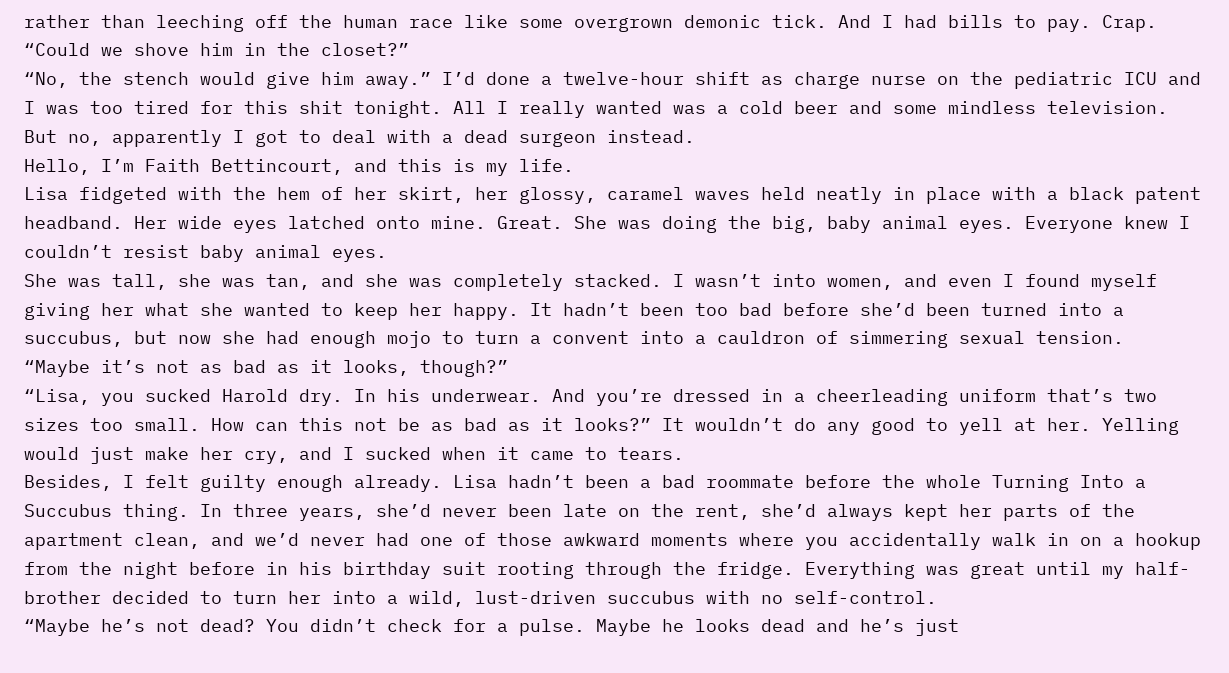rather than leeching off the human race like some overgrown demonic tick. And I had bills to pay. Crap.
“Could we shove him in the closet?”
“No, the stench would give him away.” I’d done a twelve-hour shift as charge nurse on the pediatric ICU and I was too tired for this shit tonight. All I really wanted was a cold beer and some mindless television. But no, apparently I got to deal with a dead surgeon instead.
Hello, I’m Faith Bettincourt, and this is my life.
Lisa fidgeted with the hem of her skirt, her glossy, caramel waves held neatly in place with a black patent headband. Her wide eyes latched onto mine. Great. She was doing the big, baby animal eyes. Everyone knew I couldn’t resist baby animal eyes.
She was tall, she was tan, and she was completely stacked. I wasn’t into women, and even I found myself giving her what she wanted to keep her happy. It hadn’t been too bad before she’d been turned into a succubus, but now she had enough mojo to turn a convent into a cauldron of simmering sexual tension.
“Maybe it’s not as bad as it looks, though?”
“Lisa, you sucked Harold dry. In his underwear. And you’re dressed in a cheerleading uniform that’s two sizes too small. How can this not be as bad as it looks?” It wouldn’t do any good to yell at her. Yelling would just make her cry, and I sucked when it came to tears.
Besides, I felt guilty enough already. Lisa hadn’t been a bad roommate before the whole Turning Into a Succubus thing. In three years, she’d never been late on the rent, she’d always kept her parts of the apartment clean, and we’d never had one of those awkward moments where you accidentally walk in on a hookup from the night before in his birthday suit rooting through the fridge. Everything was great until my half-brother decided to turn her into a wild, lust-driven succubus with no self-control.
“Maybe he’s not dead? You didn’t check for a pulse. Maybe he looks dead and he’s just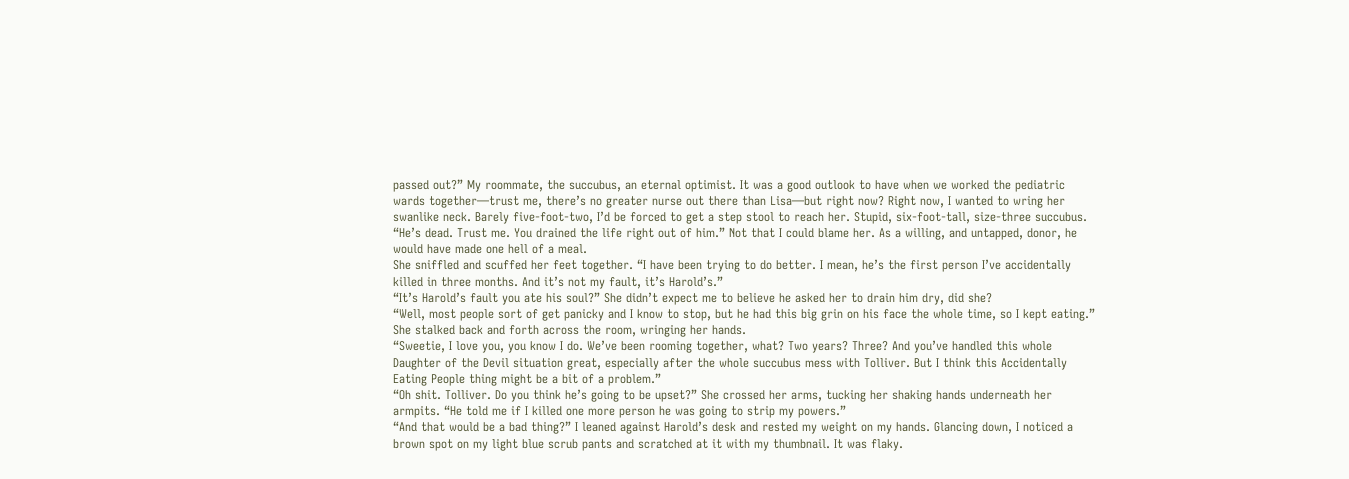passed out?” My roommate, the succubus, an eternal optimist. It was a good outlook to have when we worked the pediatric wards together—trust me, there’s no greater nurse out there than Lisa—but right now? Right now, I wanted to wring her swanlike neck. Barely five-foot-two, I’d be forced to get a step stool to reach her. Stupid, six-foot-tall, size-three succubus.
“He’s dead. Trust me. You drained the life right out of him.” Not that I could blame her. As a willing, and untapped, donor, he would have made one hell of a meal.
She sniffled and scuffed her feet together. “I have been trying to do better. I mean, he’s the first person I’ve accidentally killed in three months. And it’s not my fault, it’s Harold’s.”
“It’s Harold’s fault you ate his soul?” She didn’t expect me to believe he asked her to drain him dry, did she?
“Well, most people sort of get panicky and I know to stop, but he had this big grin on his face the whole time, so I kept eating.” She stalked back and forth across the room, wringing her hands.
“Sweetie, I love you, you know I do. We’ve been rooming together, what? Two years? Three? And you’ve handled this whole Daughter of the Devil situation great, especially after the whole succubus mess with Tolliver. But I think this Accidentally Eating People thing might be a bit of a problem.”
“Oh shit. Tolliver. Do you think he’s going to be upset?” She crossed her arms, tucking her shaking hands underneath her armpits. “He told me if I killed one more person he was going to strip my powers.”
“And that would be a bad thing?” I leaned against Harold’s desk and rested my weight on my hands. Glancing down, I noticed a brown spot on my light blue scrub pants and scratched at it with my thumbnail. It was flaky.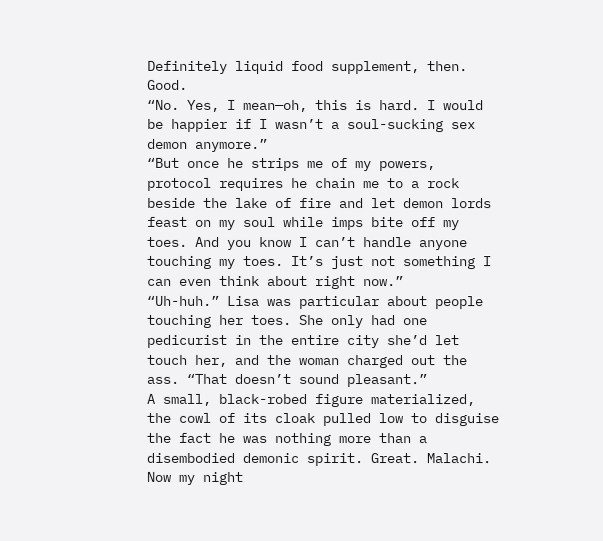Definitely liquid food supplement, then. Good.
“No. Yes, I mean—oh, this is hard. I would be happier if I wasn’t a soul-sucking sex demon anymore.”
“But once he strips me of my powers, protocol requires he chain me to a rock beside the lake of fire and let demon lords feast on my soul while imps bite off my toes. And you know I can’t handle anyone touching my toes. It’s just not something I can even think about right now.”
“Uh-huh.” Lisa was particular about people touching her toes. She only had one pedicurist in the entire city she’d let touch her, and the woman charged out the ass. “That doesn’t sound pleasant.”
A small, black-robed figure materialized, the cowl of its cloak pulled low to disguise the fact he was nothing more than a disembodied demonic spirit. Great. Malachi. Now my night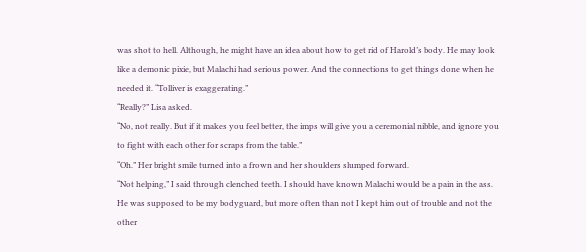was shot to hell. Although, he might have an idea about how to get rid of Harold’s body. He may look like a demonic pixie, but Malachi had serious power. And the connections to get things done when he needed it. “Tolliver is exaggerating.”
“Really?” Lisa asked.
“No, not really. But if it makes you feel better, the imps will give you a ceremonial nibble, and ignore you to fight with each other for scraps from the table.”
“Oh.” Her bright smile turned into a frown and her shoulders slumped forward.
“Not helping,” I said through clenched teeth. I should have known Malachi would be a pain in the ass. He was supposed to be my bodyguard, but more often than not I kept him out of trouble and not the other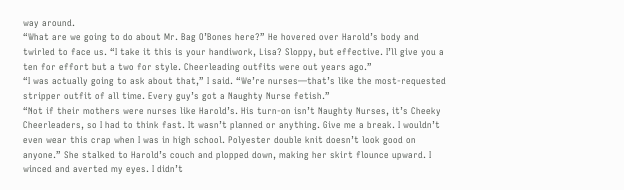way around.
“What are we going to do about Mr. Bag O’Bones here?” He hovered over Harold’s body and twirled to face us. “I take it this is your handiwork, Lisa? Sloppy, but effective. I’ll give you a ten for effort but a two for style. Cheerleading outfits were out years ago.”
“I was actually going to ask about that,” I said. “We’re nurses—that’s like the most-requested stripper outfit of all time. Every guy’s got a Naughty Nurse fetish.”
“Not if their mothers were nurses like Harold’s. His turn-on isn’t Naughty Nurses, it’s Cheeky Cheerleaders, so I had to think fast. It wasn’t planned or anything. Give me a break. I wouldn’t even wear this crap when I was in high school. Polyester double knit doesn’t look good on anyone.” She stalked to Harold’s couch and plopped down, making her skirt flounce upward. I winced and averted my eyes. I didn’t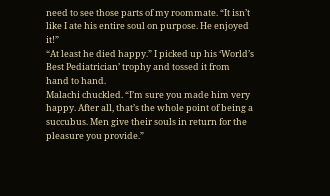need to see those parts of my roommate. “It isn’t like I ate his entire soul on purpose. He enjoyed it!”
“At least he died happy.” I picked up his ‘World’s Best Pediatrician’ trophy and tossed it from hand to hand.
Malachi chuckled. “I’m sure you made him very happy. After all, that’s the whole point of being a succubus. Men give their souls in return for the pleasure you provide.”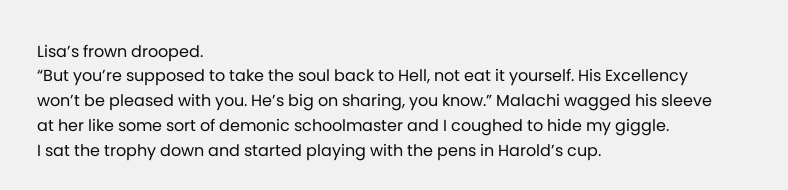Lisa’s frown drooped.
“But you’re supposed to take the soul back to Hell, not eat it yourself. His Excellency won’t be pleased with you. He’s big on sharing, you know.” Malachi wagged his sleeve at her like some sort of demonic schoolmaster and I coughed to hide my giggle.
I sat the trophy down and started playing with the pens in Harold’s cup.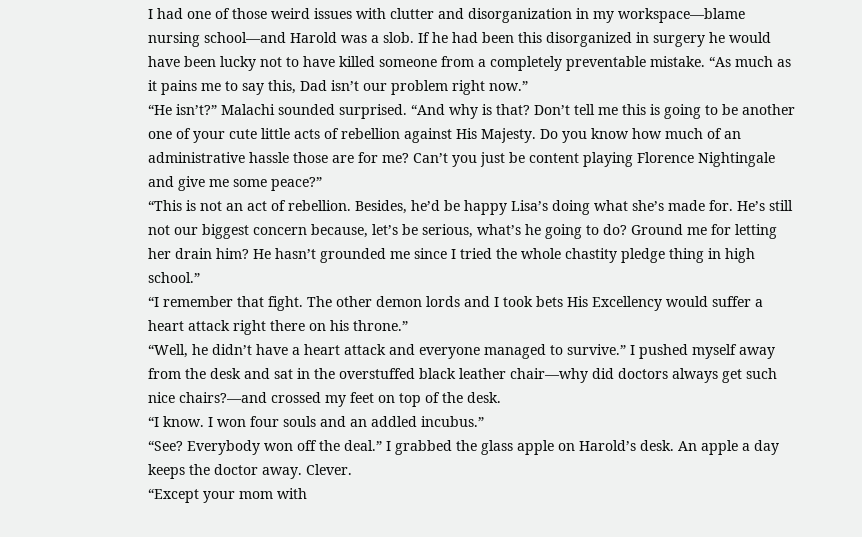I had one of those weird issues with clutter and disorganization in my workspace—blame nursing school—and Harold was a slob. If he had been this disorganized in surgery he would have been lucky not to have killed someone from a completely preventable mistake. “As much as it pains me to say this, Dad isn’t our problem right now.”
“He isn’t?” Malachi sounded surprised. “And why is that? Don’t tell me this is going to be another one of your cute little acts of rebellion against His Majesty. Do you know how much of an administrative hassle those are for me? Can’t you just be content playing Florence Nightingale and give me some peace?”
“This is not an act of rebellion. Besides, he’d be happy Lisa’s doing what she’s made for. He’s still not our biggest concern because, let’s be serious, what’s he going to do? Ground me for letting her drain him? He hasn’t grounded me since I tried the whole chastity pledge thing in high school.”
“I remember that fight. The other demon lords and I took bets His Excellency would suffer a heart attack right there on his throne.”
“Well, he didn’t have a heart attack and everyone managed to survive.” I pushed myself away from the desk and sat in the overstuffed black leather chair—why did doctors always get such nice chairs?—and crossed my feet on top of the desk.
“I know. I won four souls and an addled incubus.”
“See? Everybody won off the deal.” I grabbed the glass apple on Harold’s desk. An apple a day keeps the doctor away. Clever.
“Except your mom with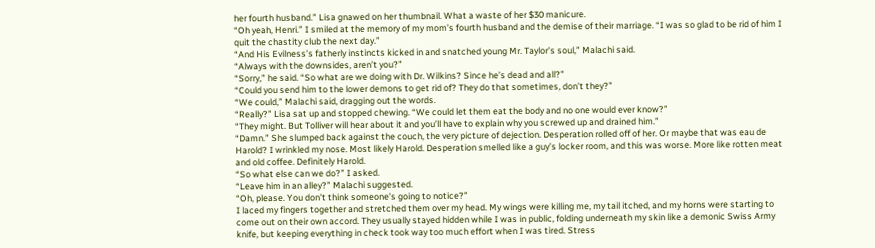her fourth husband.” Lisa gnawed on her thumbnail. What a waste of her $30 manicure.
“Oh yeah, Henri.” I smiled at the memory of my mom’s fourth husband and the demise of their marriage. “I was so glad to be rid of him I quit the chastity club the next day.”
“And His Evilness’s fatherly instincts kicked in and snatched young Mr. Taylor’s soul,” Malachi said.
“Always with the downsides, aren’t you?”
“Sorry,” he said. “So what are we doing with Dr. Wilkins? Since he’s dead and all?”
“Could you send him to the lower demons to get rid of? They do that sometimes, don’t they?”
“We could,” Malachi said, dragging out the words.
“Really?” Lisa sat up and stopped chewing. “We could let them eat the body and no one would ever know?”
“They might. But Tolliver will hear about it and you’ll have to explain why you screwed up and drained him.”
“Damn.” She slumped back against the couch, the very picture of dejection. Desperation rolled off of her. Or maybe that was eau de Harold? I wrinkled my nose. Most likely Harold. Desperation smelled like a guy’s locker room, and this was worse. More like rotten meat and old coffee. Definitely Harold.
“So what else can we do?” I asked.
“Leave him in an alley?” Malachi suggested.
“Oh, please. You don’t think someone’s going to notice?”
I laced my fingers together and stretched them over my head. My wings were killing me, my tail itched, and my horns were starting to come out on their own accord. They usually stayed hidden while I was in public, folding underneath my skin like a demonic Swiss Army knife, but keeping everything in check took way too much effort when I was tired. Stress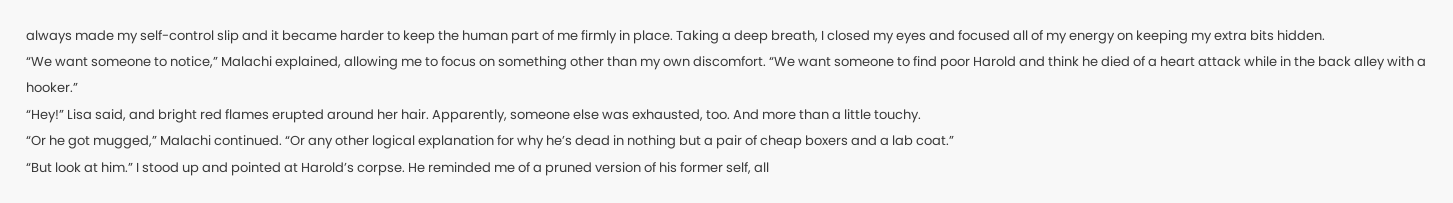always made my self-control slip and it became harder to keep the human part of me firmly in place. Taking a deep breath, I closed my eyes and focused all of my energy on keeping my extra bits hidden.
“We want someone to notice,” Malachi explained, allowing me to focus on something other than my own discomfort. “We want someone to find poor Harold and think he died of a heart attack while in the back alley with a hooker.”
“Hey!” Lisa said, and bright red flames erupted around her hair. Apparently, someone else was exhausted, too. And more than a little touchy.
“Or he got mugged,” Malachi continued. “Or any other logical explanation for why he’s dead in nothing but a pair of cheap boxers and a lab coat.”
“But look at him.” I stood up and pointed at Harold’s corpse. He reminded me of a pruned version of his former self, all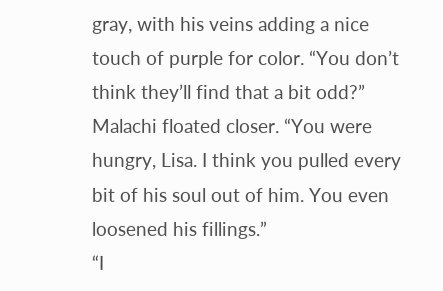gray, with his veins adding a nice touch of purple for color. “You don’t think they’ll find that a bit odd?”
Malachi floated closer. “You were hungry, Lisa. I think you pulled every bit of his soul out of him. You even loosened his fillings.”
“I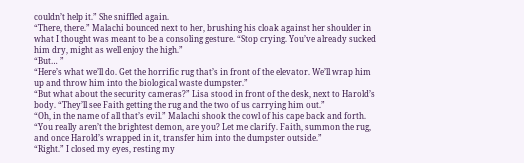couldn’t help it.” She sniffled again.
“There, there.” Malachi bounced next to her, brushing his cloak against her shoulder in what I thought was meant to be a consoling gesture. “Stop crying. You’ve already sucked him dry, might as well enjoy the high.”
“But… ”
“Here’s what we’ll do. Get the horrific rug that’s in front of the elevator. We’ll wrap him up and throw him into the biological waste dumpster.”
“But what about the security cameras?” Lisa stood in front of the desk, next to Harold’s body. “They’ll see Faith getting the rug and the two of us carrying him out.”
“Oh, in the name of all that’s evil.” Malachi shook the cowl of his cape back and forth. “You really aren’t the brightest demon, are you? Let me clarify. Faith, summon the rug, and once Harold’s wrapped in it, transfer him into the dumpster outside.”
“Right.” I closed my eyes, resting my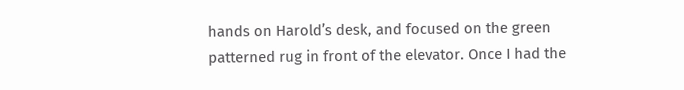hands on Harold’s desk, and focused on the green patterned rug in front of the elevator. Once I had the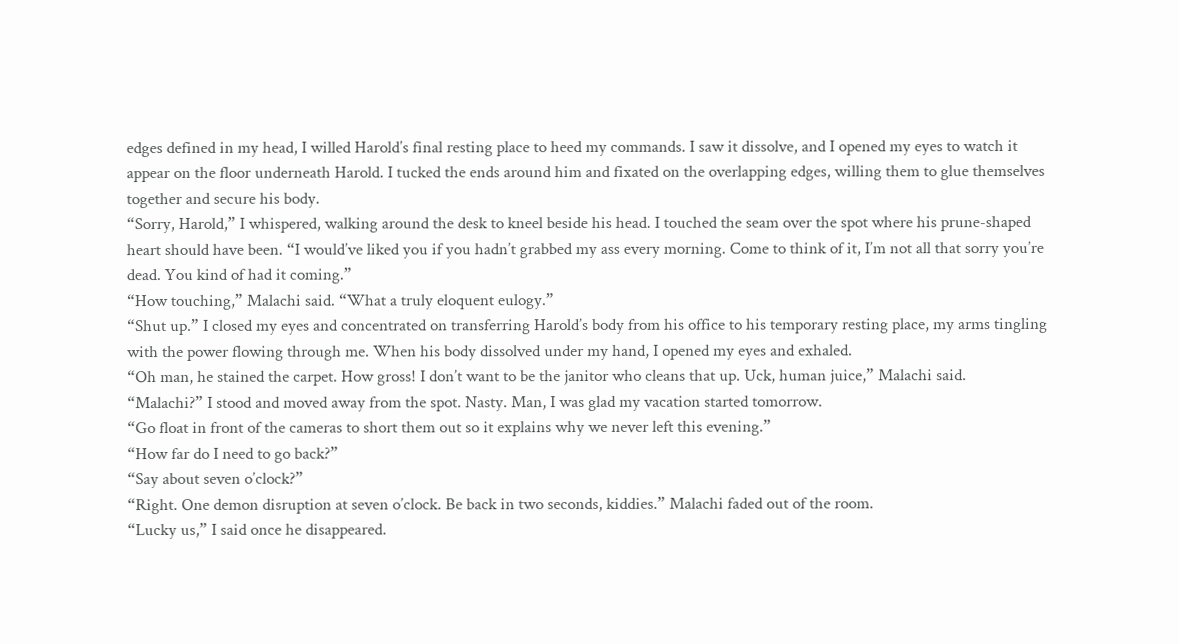edges defined in my head, I willed Harold’s final resting place to heed my commands. I saw it dissolve, and I opened my eyes to watch it appear on the floor underneath Harold. I tucked the ends around him and fixated on the overlapping edges, willing them to glue themselves together and secure his body.
“Sorry, Harold,” I whispered, walking around the desk to kneel beside his head. I touched the seam over the spot where his prune-shaped heart should have been. “I would’ve liked you if you hadn’t grabbed my ass every morning. Come to think of it, I’m not all that sorry you’re dead. You kind of had it coming.”
“How touching,” Malachi said. “What a truly eloquent eulogy.”
“Shut up.” I closed my eyes and concentrated on transferring Harold’s body from his office to his temporary resting place, my arms tingling with the power flowing through me. When his body dissolved under my hand, I opened my eyes and exhaled.
“Oh man, he stained the carpet. How gross! I don’t want to be the janitor who cleans that up. Uck, human juice,” Malachi said.
“Malachi?” I stood and moved away from the spot. Nasty. Man, I was glad my vacation started tomorrow.
“Go float in front of the cameras to short them out so it explains why we never left this evening.”
“How far do I need to go back?”
“Say about seven o’clock?”
“Right. One demon disruption at seven o’clock. Be back in two seconds, kiddies.” Malachi faded out of the room.
“Lucky us,” I said once he disappeared.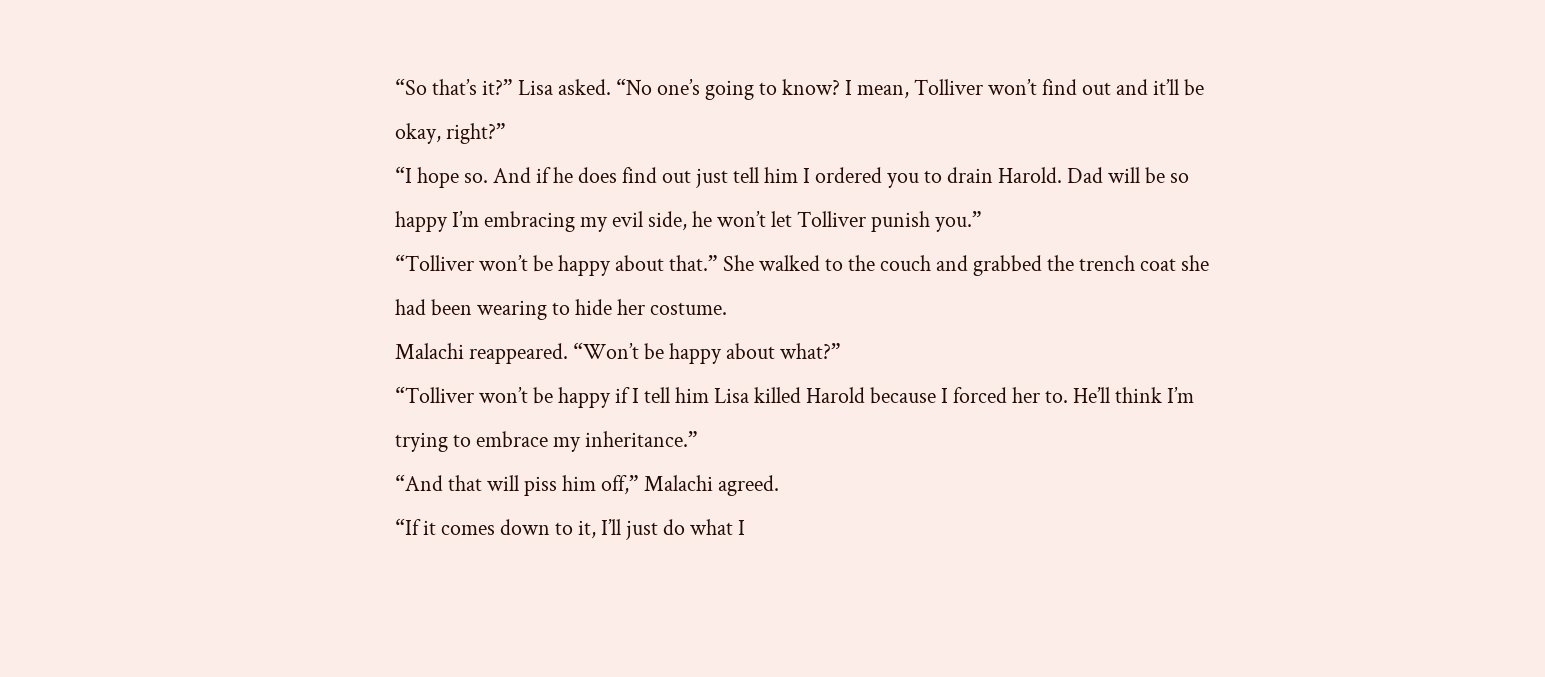“So that’s it?” Lisa asked. “No one’s going to know? I mean, Tolliver won’t find out and it’ll be okay, right?”
“I hope so. And if he does find out just tell him I ordered you to drain Harold. Dad will be so happy I’m embracing my evil side, he won’t let Tolliver punish you.”
“Tolliver won’t be happy about that.” She walked to the couch and grabbed the trench coat she had been wearing to hide her costume.
Malachi reappeared. “Won’t be happy about what?”
“Tolliver won’t be happy if I tell him Lisa killed Harold because I forced her to. He’ll think I’m trying to embrace my inheritance.”
“And that will piss him off,” Malachi agreed.
“If it comes down to it, I’ll just do what I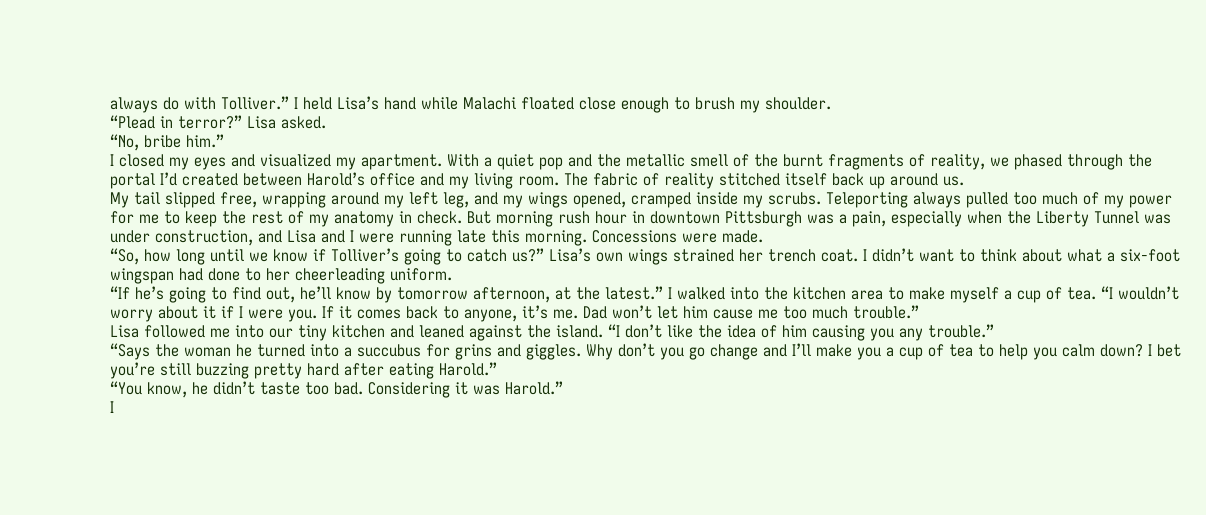always do with Tolliver.” I held Lisa’s hand while Malachi floated close enough to brush my shoulder.
“Plead in terror?” Lisa asked.
“No, bribe him.”
I closed my eyes and visualized my apartment. With a quiet pop and the metallic smell of the burnt fragments of reality, we phased through the portal I’d created between Harold’s office and my living room. The fabric of reality stitched itself back up around us.
My tail slipped free, wrapping around my left leg, and my wings opened, cramped inside my scrubs. Teleporting always pulled too much of my power for me to keep the rest of my anatomy in check. But morning rush hour in downtown Pittsburgh was a pain, especially when the Liberty Tunnel was under construction, and Lisa and I were running late this morning. Concessions were made.
“So, how long until we know if Tolliver’s going to catch us?” Lisa’s own wings strained her trench coat. I didn’t want to think about what a six-foot wingspan had done to her cheerleading uniform.
“If he’s going to find out, he’ll know by tomorrow afternoon, at the latest.” I walked into the kitchen area to make myself a cup of tea. “I wouldn’t worry about it if I were you. If it comes back to anyone, it’s me. Dad won’t let him cause me too much trouble.”
Lisa followed me into our tiny kitchen and leaned against the island. “I don’t like the idea of him causing you any trouble.”
“Says the woman he turned into a succubus for grins and giggles. Why don’t you go change and I’ll make you a cup of tea to help you calm down? I bet you’re still buzzing pretty hard after eating Harold.”
“You know, he didn’t taste too bad. Considering it was Harold.”
I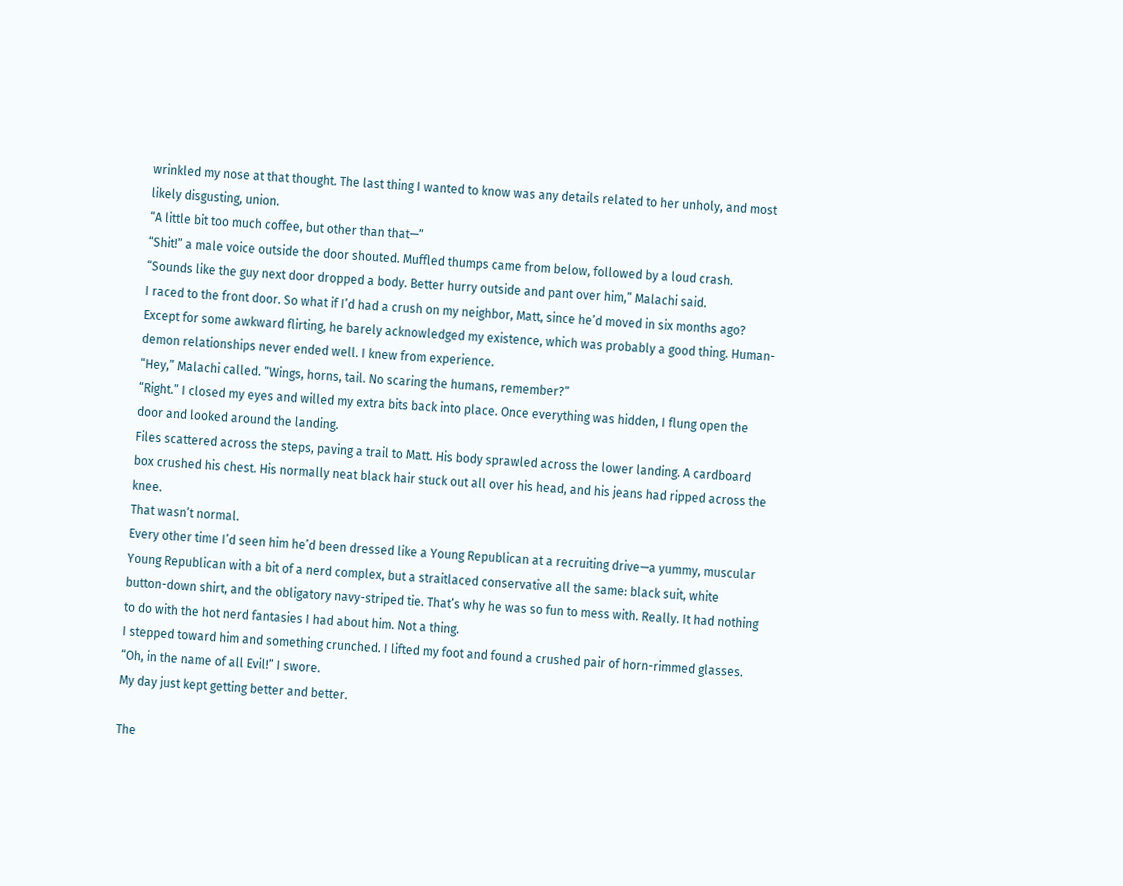wrinkled my nose at that thought. The last thing I wanted to know was any details related to her unholy, and most likely disgusting, union.
“A little bit too much coffee, but other than that—”
“Shit!” a male voice outside the door shouted. Muffled thumps came from below, followed by a loud crash.
“Sounds like the guy next door dropped a body. Better hurry outside and pant over him,” Malachi said.
I raced to the front door. So what if I’d had a crush on my neighbor, Matt, since he’d moved in six months ago? Except for some awkward flirting, he barely acknowledged my existence, which was probably a good thing. Human-demon relationships never ended well. I knew from experience.
“Hey,” Malachi called. “Wings, horns, tail. No scaring the humans, remember?”
“Right.” I closed my eyes and willed my extra bits back into place. Once everything was hidden, I flung open the door and looked around the landing.
Files scattered across the steps, paving a trail to Matt. His body sprawled across the lower landing. A cardboard box crushed his chest. His normally neat black hair stuck out all over his head, and his jeans had ripped across the knee.
That wasn’t normal.
Every other time I’d seen him he’d been dressed like a Young Republican at a recruiting drive—a yummy, muscular Young Republican with a bit of a nerd complex, but a straitlaced conservative all the same: black suit, white button-down shirt, and the obligatory navy-striped tie. That’s why he was so fun to mess with. Really. It had nothing to do with the hot nerd fantasies I had about him. Not a thing.
I stepped toward him and something crunched. I lifted my foot and found a crushed pair of horn-rimmed glasses.
“Oh, in the name of all Evil!” I swore.
My day just kept getting better and better.

The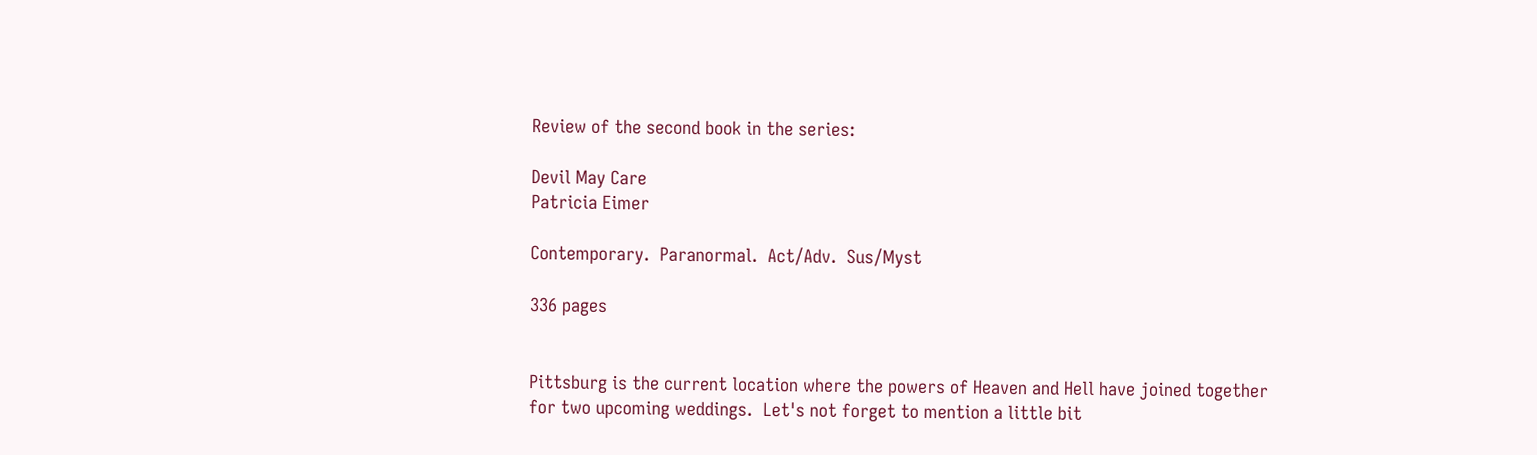Review of the second book in the series:

Devil May Care
Patricia Eimer

Contemporary.  Paranormal.  Act/Adv.  Sus/Myst

336 pages


Pittsburg is the current location where the powers of Heaven and Hell have joined together for two upcoming weddings.  Let's not forget to mention a little bit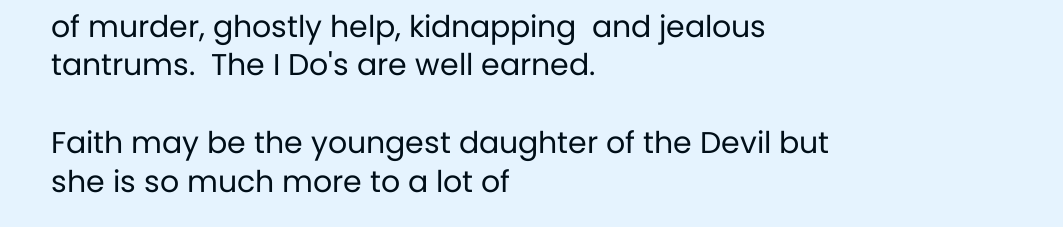of murder, ghostly help, kidnapping  and jealous tantrums.  The I Do's are well earned.

Faith may be the youngest daughter of the Devil but she is so much more to a lot of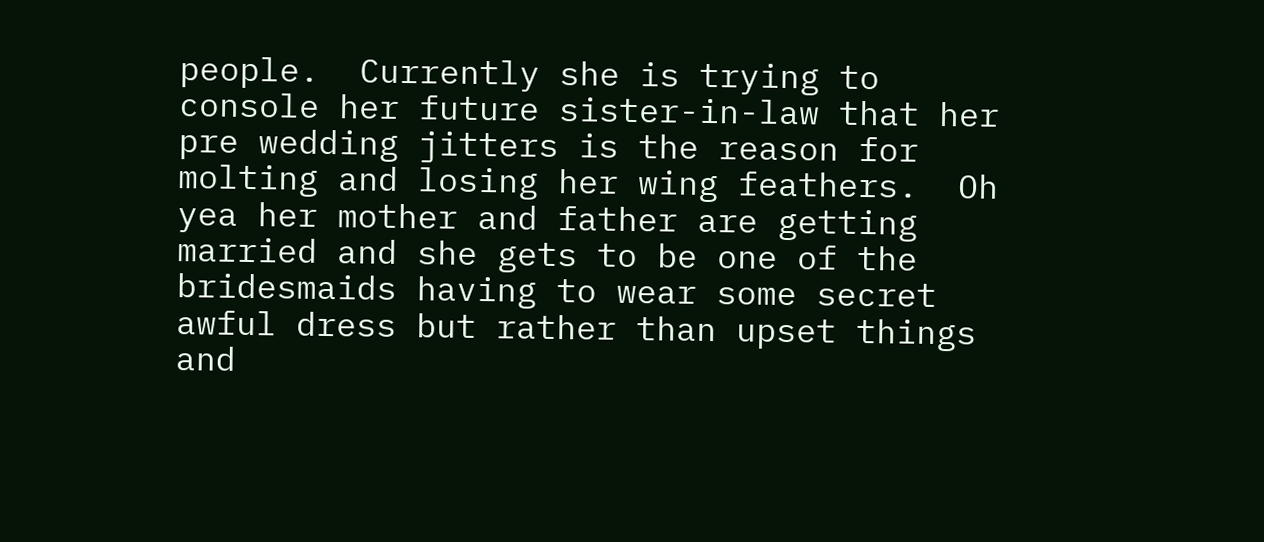people.  Currently she is trying to console her future sister-in-law that her pre wedding jitters is the reason for molting and losing her wing feathers.  Oh yea her mother and father are getting married and she gets to be one of the bridesmaids having to wear some secret awful dress but rather than upset things and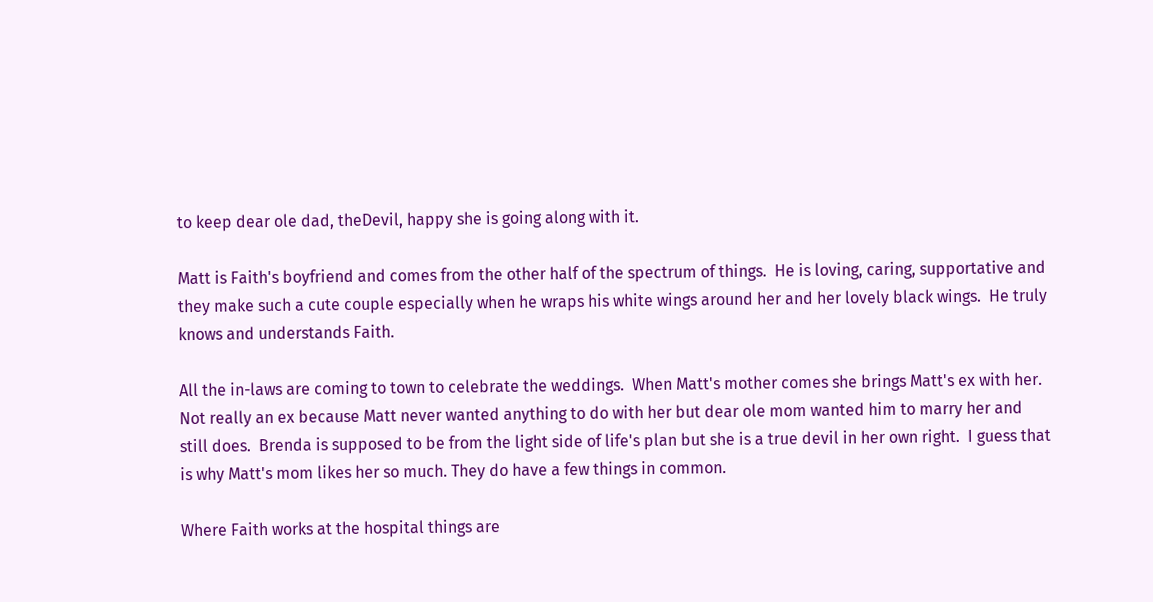to keep dear ole dad, theDevil, happy she is going along with it.

Matt is Faith's boyfriend and comes from the other half of the spectrum of things.  He is loving, caring, supportative and they make such a cute couple especially when he wraps his white wings around her and her lovely black wings.  He truly knows and understands Faith.

All the in-laws are coming to town to celebrate the weddings.  When Matt's mother comes she brings Matt's ex with her.  Not really an ex because Matt never wanted anything to do with her but dear ole mom wanted him to marry her and still does.  Brenda is supposed to be from the light side of life's plan but she is a true devil in her own right.  I guess that is why Matt's mom likes her so much. They do have a few things in common.

Where Faith works at the hospital things are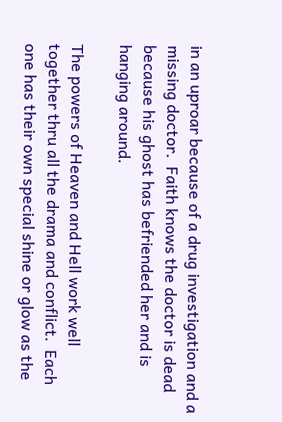in an uproar because of a drug investigation and a missing doctor.  Faith knows the doctor is dead because his ghost has befriended her and is hanging around.

The powers of Heaven and Hell work well together thru all the drama and conflict.  Each one has their own special shine or glow as the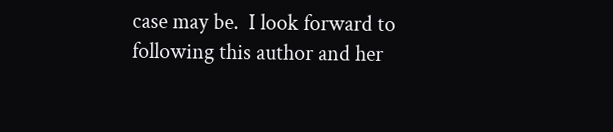case may be.  I look forward to following this author and her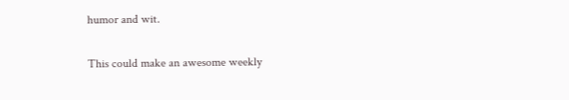humor and wit.

This could make an awesome weekly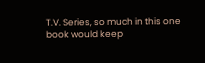T.V. Series, so much in this one book would keep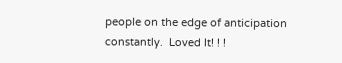people on the edge of anticipation constantly.  Loved It! ! !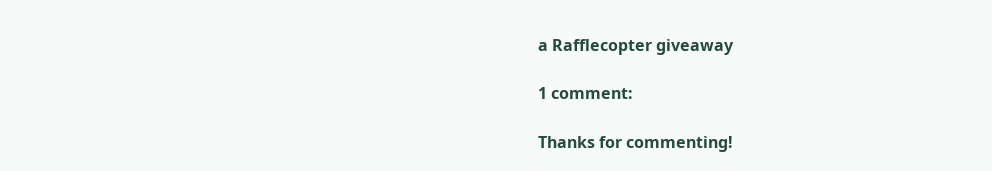a Rafflecopter giveaway

1 comment:

Thanks for commenting!